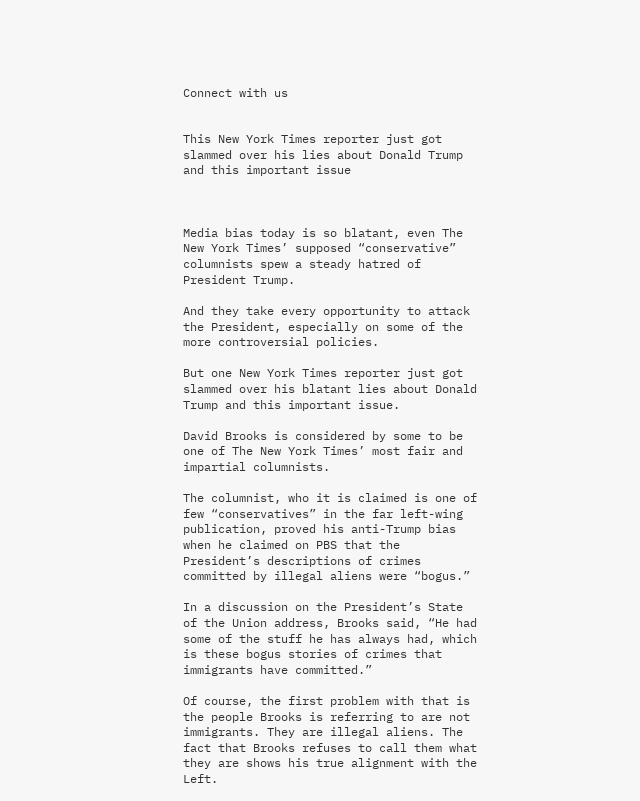Connect with us


This New York Times reporter just got slammed over his lies about Donald Trump and this important issue



Media bias today is so blatant, even The New York Times’ supposed “conservative” columnists spew a steady hatred of President Trump.

And they take every opportunity to attack the President, especially on some of the more controversial policies.

But one New York Times reporter just got slammed over his blatant lies about Donald Trump and this important issue.

David Brooks is considered by some to be one of The New York Times’ most fair and impartial columnists.

The columnist, who it is claimed is one of few “conservatives” in the far left-wing publication, proved his anti-Trump bias when he claimed on PBS that the President’s descriptions of crimes committed by illegal aliens were “bogus.”

In a discussion on the President’s State of the Union address, Brooks said, “He had some of the stuff he has always had, which is these bogus stories of crimes that immigrants have committed.”

Of course, the first problem with that is the people Brooks is referring to are not immigrants. They are illegal aliens. The fact that Brooks refuses to call them what they are shows his true alignment with the Left.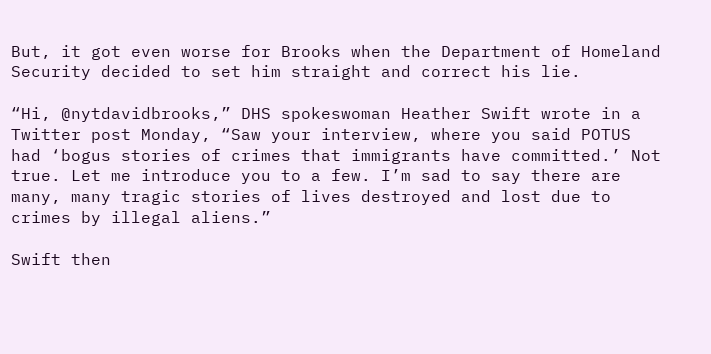But, it got even worse for Brooks when the Department of Homeland Security decided to set him straight and correct his lie.

“Hi, @nytdavidbrooks,” DHS spokeswoman Heather Swift wrote in a Twitter post Monday, “Saw your interview, where you said POTUS had ‘bogus stories of crimes that immigrants have committed.’ Not true. Let me introduce you to a few. I’m sad to say there are many, many tragic stories of lives destroyed and lost due to crimes by illegal aliens.”

Swift then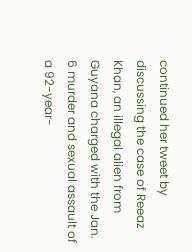continued her tweet by discussing the case of Reeaz Khan, an illegal alien from Guyana charged with the Jan. 6 murder and sexual assault of a 92-year-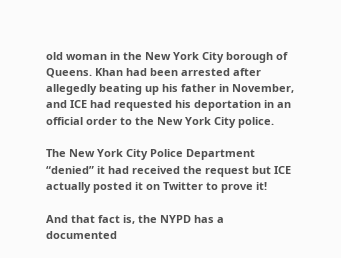old woman in the New York City borough of Queens. Khan had been arrested after allegedly beating up his father in November, and ICE had requested his deportation in an official order to the New York City police.

The New York City Police Department “denied” it had received the request but ICE actually posted it on Twitter to prove it!

And that fact is, the NYPD has a documented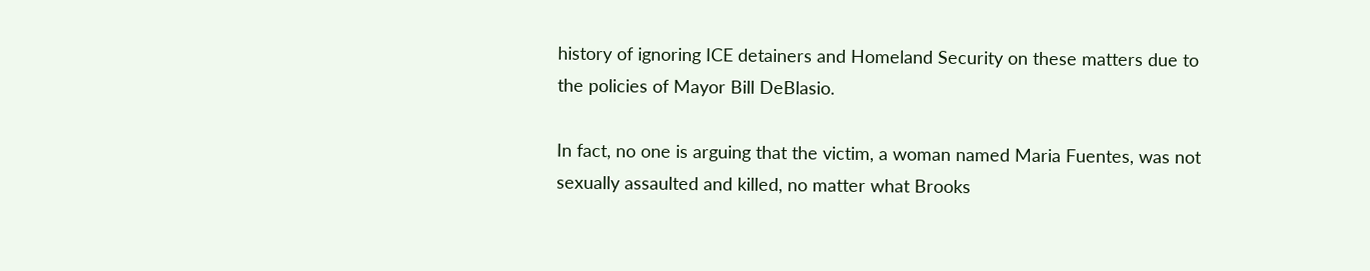history of ignoring ICE detainers and Homeland Security on these matters due to the policies of Mayor Bill DeBlasio.

In fact, no one is arguing that the victim, a woman named Maria Fuentes, was not sexually assaulted and killed, no matter what Brooks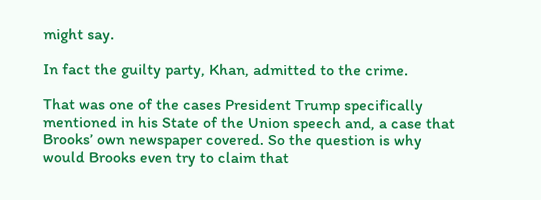might say.

In fact the guilty party, Khan, admitted to the crime.

That was one of the cases President Trump specifically mentioned in his State of the Union speech and, a case that Brooks’ own newspaper covered. So the question is why would Brooks even try to claim that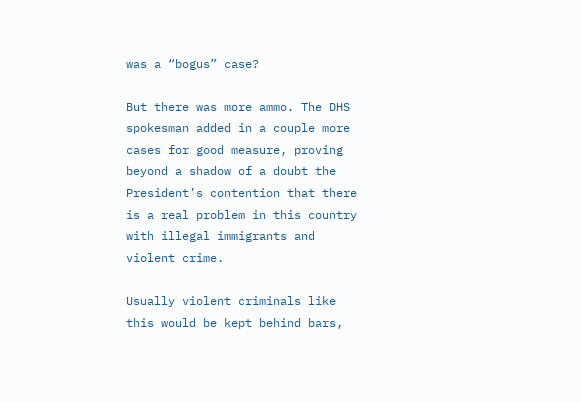was a “bogus” case?

But there was more ammo. The DHS spokesman added in a couple more cases for good measure, proving beyond a shadow of a doubt the President’s contention that there is a real problem in this country with illegal immigrants and violent crime.

Usually violent criminals like this would be kept behind bars,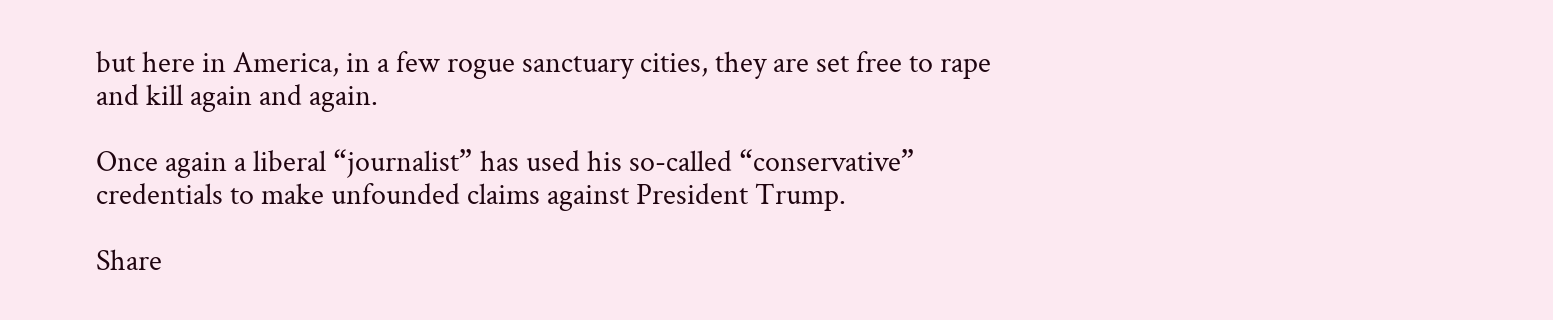but here in America, in a few rogue sanctuary cities, they are set free to rape and kill again and again.

Once again a liberal “journalist” has used his so-called “conservative” credentials to make unfounded claims against President Trump.

Share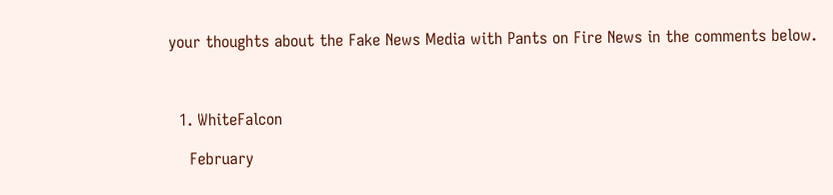your thoughts about the Fake News Media with Pants on Fire News in the comments below.



  1. WhiteFalcon

    February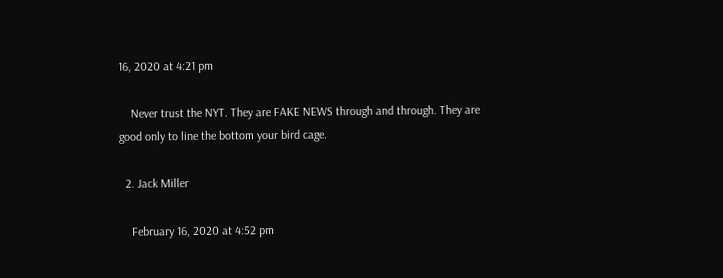16, 2020 at 4:21 pm

    Never trust the NYT. They are FAKE NEWS through and through. They are good only to line the bottom your bird cage.

  2. Jack Miller

    February 16, 2020 at 4:52 pm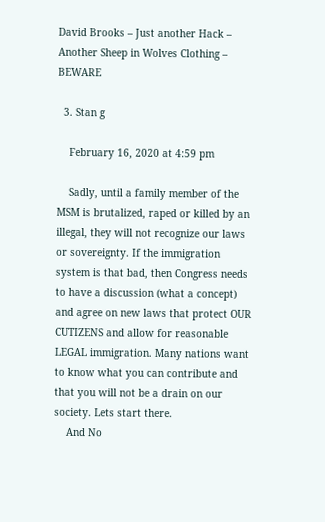David Brooks – Just another Hack – Another Sheep in Wolves Clothing – BEWARE

  3. Stan g

    February 16, 2020 at 4:59 pm

    Sadly, until a family member of the MSM is brutalized, raped or killed by an illegal, they will not recognize our laws or sovereignty. If the immigration system is that bad, then Congress needs to have a discussion (what a concept) and agree on new laws that protect OUR CUTIZENS and allow for reasonable LEGAL immigration. Many nations want to know what you can contribute and that you will not be a drain on our society. Lets start there.
    And No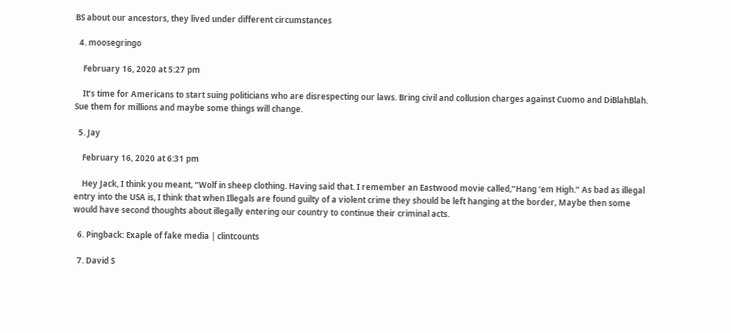BS about our ancestors, they lived under different circumstances

  4. moosegringo

    February 16, 2020 at 5:27 pm

    It’s time for Americans to start suing politicians who are disrespecting our laws. Bring civil and collusion charges against Cuomo and DiBlahBlah. Sue them for millions and maybe some things will change.

  5. Jay

    February 16, 2020 at 6:31 pm

    Hey Jack, I think you meant, “Wolf in sheep clothing. Having said that. I remember an Eastwood movie called,”Hang ’em High.” As bad as illegal entry into the USA is, I think that when Illegals are found guilty of a violent crime they should be left hanging at the border, Maybe then some would have second thoughts about illegally entering our country to continue their criminal acts.

  6. Pingback: Exaple of fake media | clintcounts

  7. David S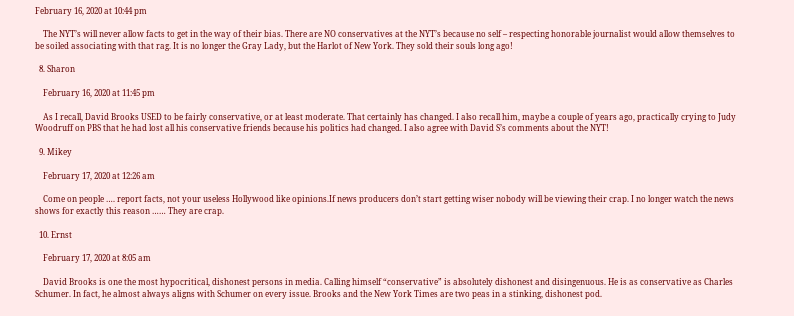February 16, 2020 at 10:44 pm

    The NYT’s will never allow facts to get in the way of their bias. There are NO conservatives at the NYT’s because no self – respecting honorable journalist would allow themselves to be soiled associating with that rag. It is no longer the Gray Lady, but the Harlot of New York. They sold their souls long ago!

  8. Sharon

    February 16, 2020 at 11:45 pm

    As I recall, David Brooks USED to be fairly conservative, or at least moderate. That certainly has changed. I also recall him, maybe a couple of years ago, practically crying to Judy Woodruff on PBS that he had lost all his conservative friends because his politics had changed. I also agree with David S’s comments about the NYT!

  9. Mikey

    February 17, 2020 at 12:26 am

    Come on people …. report facts, not your useless Hollywood like opinions.If news producers don’t start getting wiser nobody will be viewing their crap. I no longer watch the news shows for exactly this reason …… They are crap.

  10. Ernst

    February 17, 2020 at 8:05 am

    David Brooks is one the most hypocritical, dishonest persons in media. Calling himself “conservative” is absolutely dishonest and disingenuous. He is as conservative as Charles Schumer. In fact, he almost always aligns with Schumer on every issue. Brooks and the New York Times are two peas in a stinking, dishonest pod.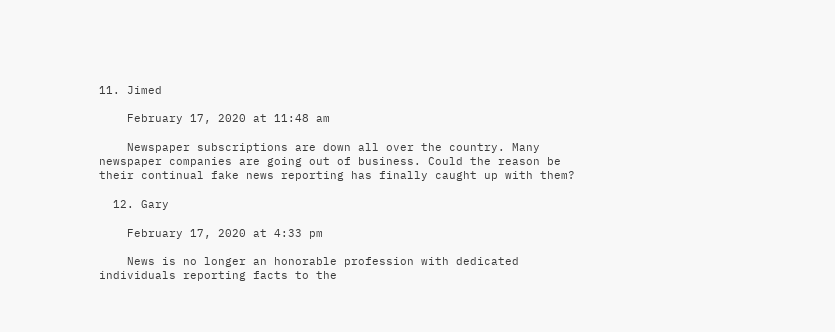11. Jimed

    February 17, 2020 at 11:48 am

    Newspaper subscriptions are down all over the country. Many newspaper companies are going out of business. Could the reason be their continual fake news reporting has finally caught up with them?

  12. Gary

    February 17, 2020 at 4:33 pm

    News is no longer an honorable profession with dedicated individuals reporting facts to the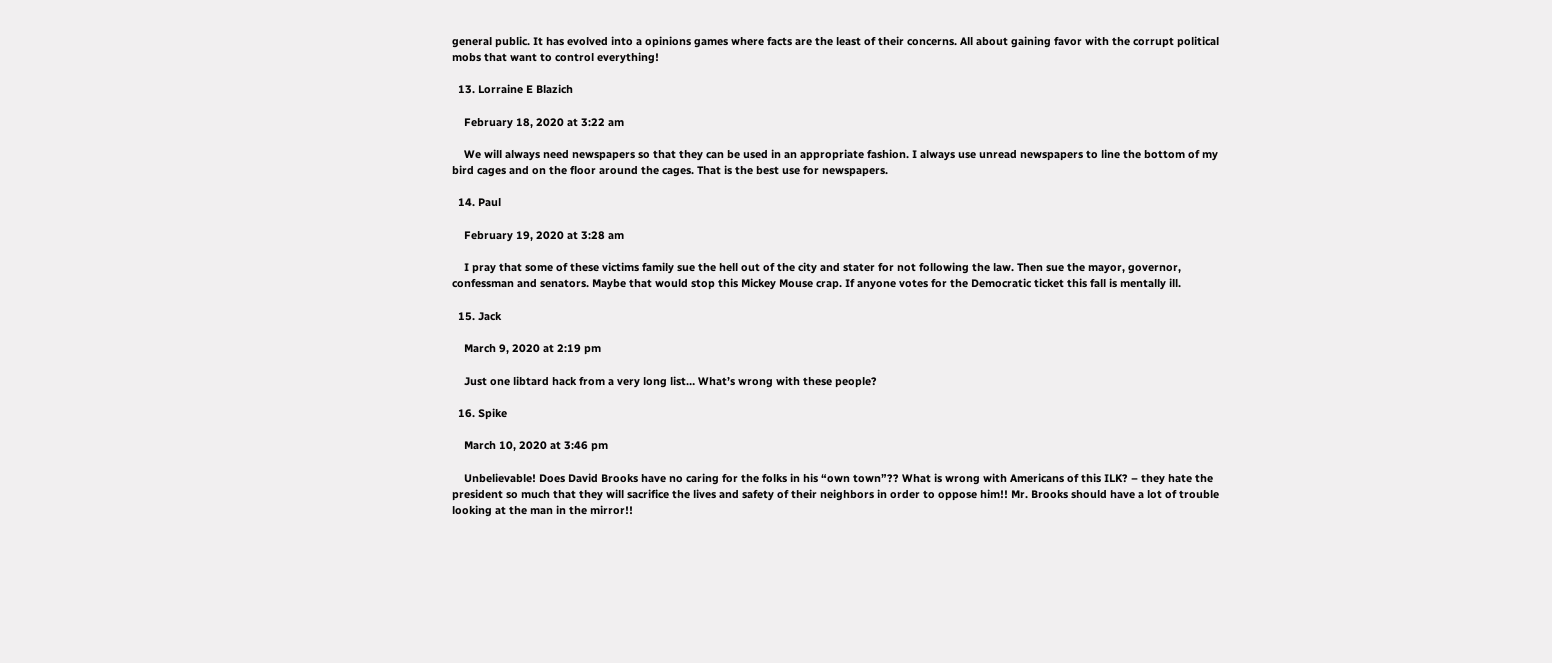general public. It has evolved into a opinions games where facts are the least of their concerns. All about gaining favor with the corrupt political mobs that want to control everything!

  13. Lorraine E Blazich

    February 18, 2020 at 3:22 am

    We will always need newspapers so that they can be used in an appropriate fashion. I always use unread newspapers to line the bottom of my bird cages and on the floor around the cages. That is the best use for newspapers.

  14. Paul

    February 19, 2020 at 3:28 am

    I pray that some of these victims family sue the hell out of the city and stater for not following the law. Then sue the mayor, governor, confessman and senators. Maybe that would stop this Mickey Mouse crap. If anyone votes for the Democratic ticket this fall is mentally ill.

  15. Jack

    March 9, 2020 at 2:19 pm

    Just one libtard hack from a very long list… What’s wrong with these people?

  16. Spike

    March 10, 2020 at 3:46 pm

    Unbelievable! Does David Brooks have no caring for the folks in his “own town”?? What is wrong with Americans of this ILK? – they hate the president so much that they will sacrifice the lives and safety of their neighbors in order to oppose him!! Mr. Brooks should have a lot of trouble looking at the man in the mirror!!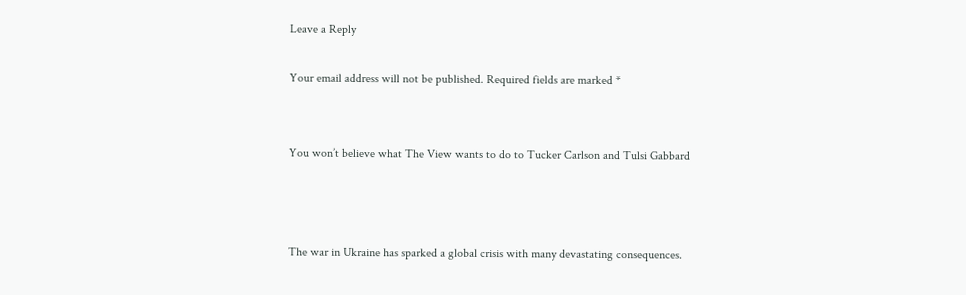Leave a Reply

Your email address will not be published. Required fields are marked *


You won’t believe what The View wants to do to Tucker Carlson and Tulsi Gabbard



The war in Ukraine has sparked a global crisis with many devastating consequences.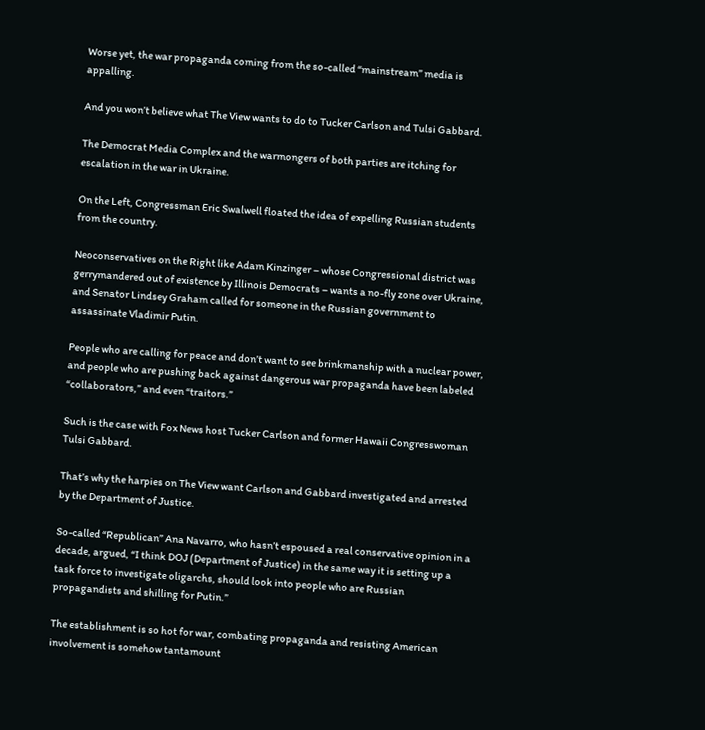Worse yet, the war propaganda coming from the so-called “mainstream” media is appalling.

And you won’t believe what The View wants to do to Tucker Carlson and Tulsi Gabbard.

The Democrat Media Complex and the warmongers of both parties are itching for escalation in the war in Ukraine.

On the Left, Congressman Eric Swalwell floated the idea of expelling Russian students from the country.

Neoconservatives on the Right like Adam Kinzinger – whose Congressional district was gerrymandered out of existence by Illinois Democrats – wants a no-fly zone over Ukraine, and Senator Lindsey Graham called for someone in the Russian government to assassinate Vladimir Putin.

People who are calling for peace and don’t want to see brinkmanship with a nuclear power, and people who are pushing back against dangerous war propaganda have been labeled “collaborators,” and even “traitors.”

Such is the case with Fox News host Tucker Carlson and former Hawaii Congresswoman Tulsi Gabbard.

That’s why the harpies on The View want Carlson and Gabbard investigated and arrested by the Department of Justice.

So-called “Republican” Ana Navarro, who hasn’t espoused a real conservative opinion in a decade, argued, “I think DOJ (Department of Justice) in the same way it is setting up a task force to investigate oligarchs, should look into people who are Russian propagandists and shilling for Putin.”

The establishment is so hot for war, combating propaganda and resisting American involvement is somehow tantamount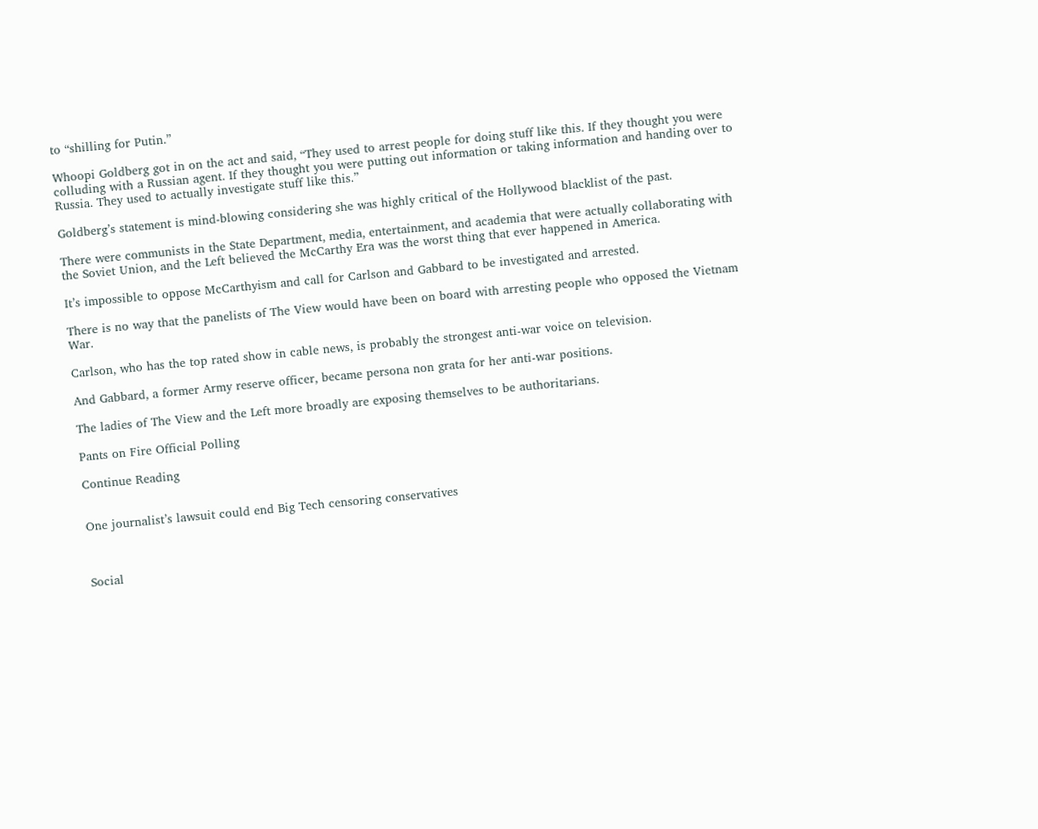to “shilling for Putin.”

Whoopi Goldberg got in on the act and said, “They used to arrest people for doing stuff like this. If they thought you were colluding with a Russian agent. If they thought you were putting out information or taking information and handing over to Russia. They used to actually investigate stuff like this.”

Goldberg’s statement is mind-blowing considering she was highly critical of the Hollywood blacklist of the past.

There were communists in the State Department, media, entertainment, and academia that were actually collaborating with the Soviet Union, and the Left believed the McCarthy Era was the worst thing that ever happened in America.

It’s impossible to oppose McCarthyism and call for Carlson and Gabbard to be investigated and arrested.

There is no way that the panelists of The View would have been on board with arresting people who opposed the Vietnam War.

Carlson, who has the top rated show in cable news, is probably the strongest anti-war voice on television.

And Gabbard, a former Army reserve officer, became persona non grata for her anti-war positions.

The ladies of The View and the Left more broadly are exposing themselves to be authoritarians.

Pants on Fire Official Polling

Continue Reading


One journalist’s lawsuit could end Big Tech censoring conservatives



Social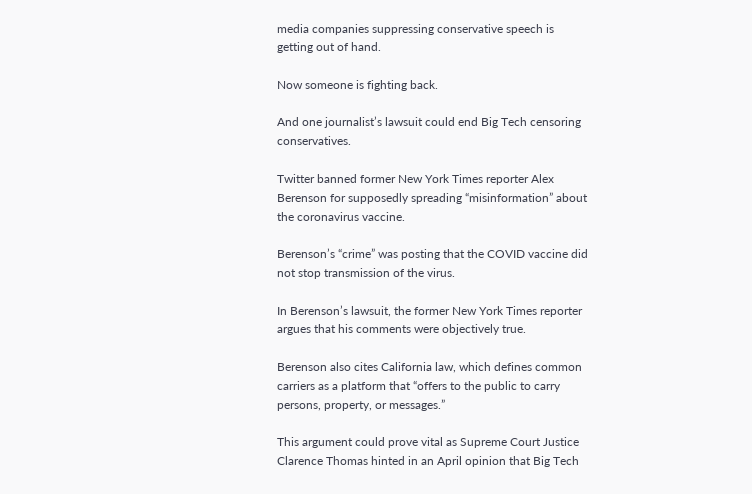media companies suppressing conservative speech is getting out of hand.

Now someone is fighting back.

And one journalist’s lawsuit could end Big Tech censoring conservatives.

Twitter banned former New York Times reporter Alex Berenson for supposedly spreading “misinformation” about the coronavirus vaccine.

Berenson’s “crime” was posting that the COVID vaccine did not stop transmission of the virus.

In Berenson’s lawsuit, the former New York Times reporter argues that his comments were objectively true.

Berenson also cites California law, which defines common carriers as a platform that “offers to the public to carry persons, property, or messages.”

This argument could prove vital as Supreme Court Justice Clarence Thomas hinted in an April opinion that Big Tech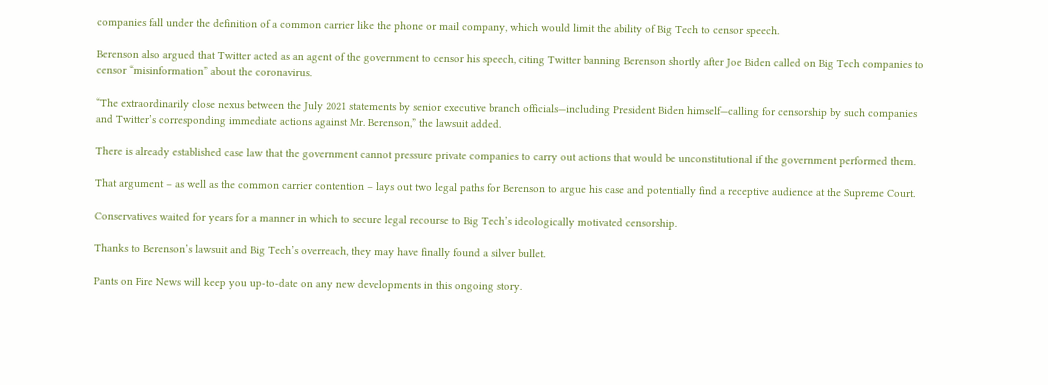companies fall under the definition of a common carrier like the phone or mail company, which would limit the ability of Big Tech to censor speech.

Berenson also argued that Twitter acted as an agent of the government to censor his speech, citing Twitter banning Berenson shortly after Joe Biden called on Big Tech companies to censor “misinformation” about the coronavirus.

“The extraordinarily close nexus between the July 2021 statements by senior executive branch officials—including President Biden himself—calling for censorship by such companies and Twitter’s corresponding immediate actions against Mr. Berenson,” the lawsuit added.

There is already established case law that the government cannot pressure private companies to carry out actions that would be unconstitutional if the government performed them.

That argument – as well as the common carrier contention – lays out two legal paths for Berenson to argue his case and potentially find a receptive audience at the Supreme Court.

Conservatives waited for years for a manner in which to secure legal recourse to Big Tech’s ideologically motivated censorship.

Thanks to Berenson’s lawsuit and Big Tech’s overreach, they may have finally found a silver bullet.

Pants on Fire News will keep you up-to-date on any new developments in this ongoing story.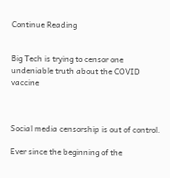Continue Reading


Big Tech is trying to censor one undeniable truth about the COVID vaccine



Social media censorship is out of control.

Ever since the beginning of the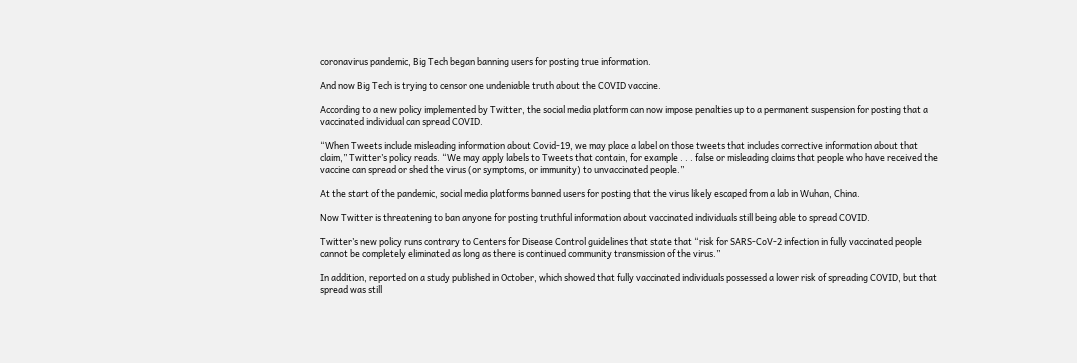coronavirus pandemic, Big Tech began banning users for posting true information.

And now Big Tech is trying to censor one undeniable truth about the COVID vaccine.

According to a new policy implemented by Twitter, the social media platform can now impose penalties up to a permanent suspension for posting that a vaccinated individual can spread COVID.

“When Tweets include misleading information about Covid-19, we may place a label on those tweets that includes corrective information about that claim,” Twitter’s policy reads. “We may apply labels to Tweets that contain, for example . . . false or misleading claims that people who have received the vaccine can spread or shed the virus (or symptoms, or immunity) to unvaccinated people.”

At the start of the pandemic, social media platforms banned users for posting that the virus likely escaped from a lab in Wuhan, China.

Now Twitter is threatening to ban anyone for posting truthful information about vaccinated individuals still being able to spread COVID.

Twitter’s new policy runs contrary to Centers for Disease Control guidelines that state that “risk for SARS-CoV-2 infection in fully vaccinated people cannot be completely eliminated as long as there is continued community transmission of the virus.”

In addition, reported on a study published in October, which showed that fully vaccinated individuals possessed a lower risk of spreading COVID, but that spread was still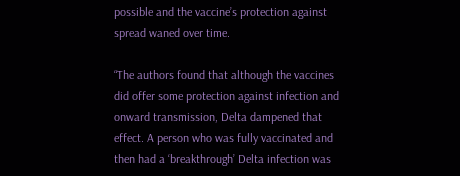possible and the vaccine’s protection against spread waned over time.

“The authors found that although the vaccines did offer some protection against infection and onward transmission, Delta dampened that effect. A person who was fully vaccinated and then had a ‘breakthrough’ Delta infection was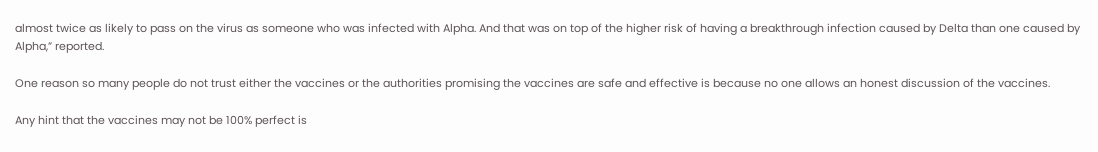almost twice as likely to pass on the virus as someone who was infected with Alpha. And that was on top of the higher risk of having a breakthrough infection caused by Delta than one caused by Alpha,” reported.

One reason so many people do not trust either the vaccines or the authorities promising the vaccines are safe and effective is because no one allows an honest discussion of the vaccines.

Any hint that the vaccines may not be 100% perfect is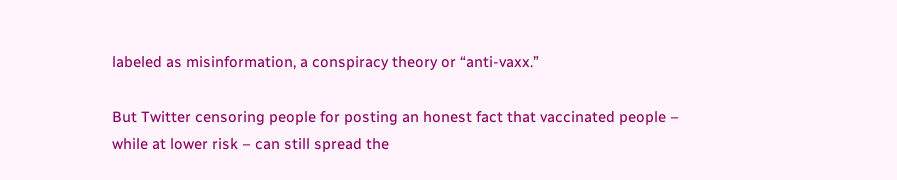labeled as misinformation, a conspiracy theory or “anti-vaxx.”

But Twitter censoring people for posting an honest fact that vaccinated people – while at lower risk – can still spread the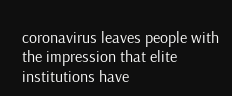coronavirus leaves people with the impression that elite institutions have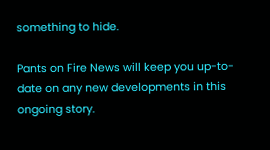something to hide.

Pants on Fire News will keep you up-to-date on any new developments in this ongoing story.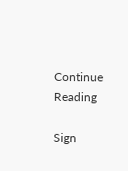Continue Reading

Sign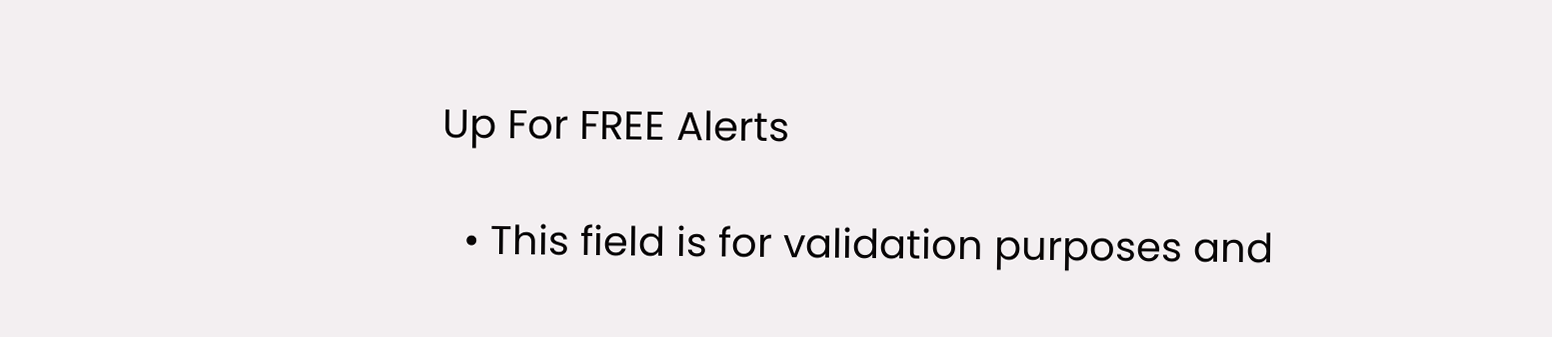Up For FREE Alerts

  • This field is for validation purposes and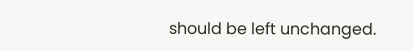should be left unchanged.